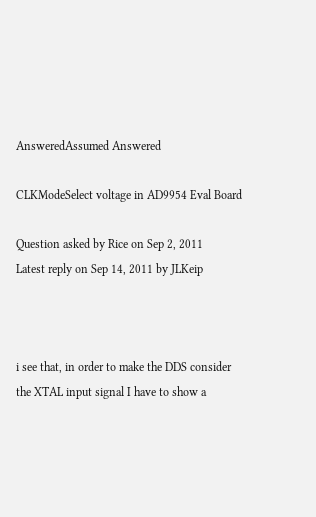AnsweredAssumed Answered

CLKModeSelect voltage in AD9954 Eval Board

Question asked by Rice on Sep 2, 2011
Latest reply on Sep 14, 2011 by JLKeip



i see that, in order to make the DDS consider the XTAL input signal I have to show a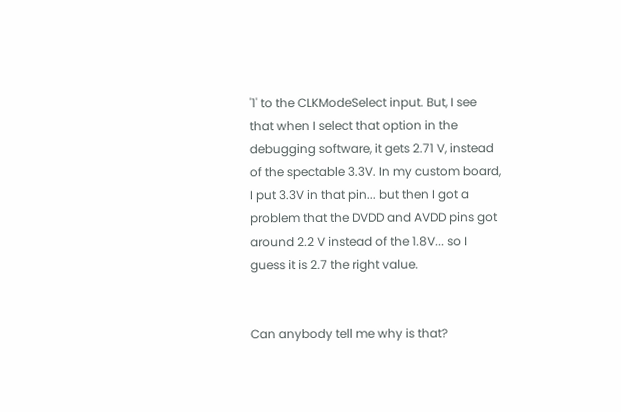'1' to the CLKModeSelect input. But, I see that when I select that option in the debugging software, it gets 2.71 V, instead of the spectable 3.3V. In my custom board, I put 3.3V in that pin... but then I got a problem that the DVDD and AVDD pins got around 2.2 V instead of the 1.8V... so I guess it is 2.7 the right value.


Can anybody tell me why is that?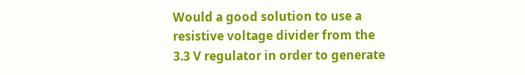Would a good solution to use a resistive voltage divider from the 3.3 V regulator in order to generate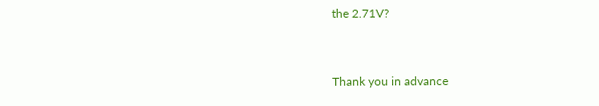the 2.71V?


Thank you in advance